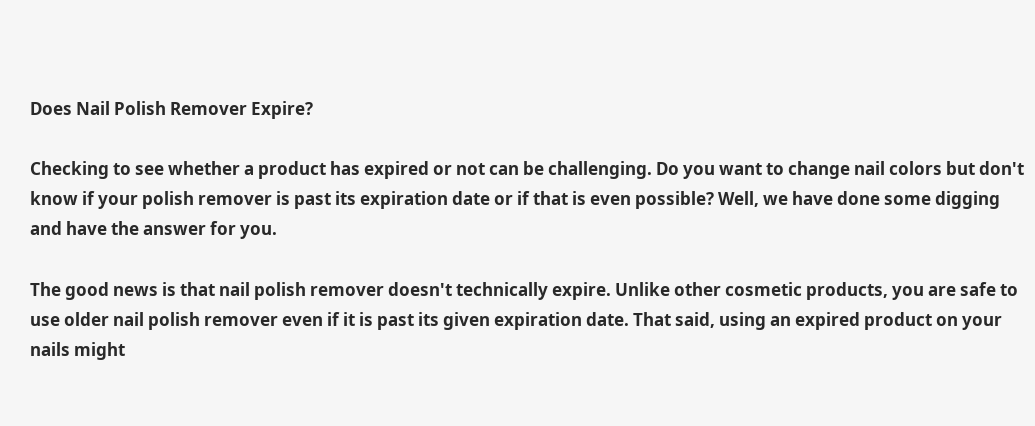Does Nail Polish Remover Expire?

Checking to see whether a product has expired or not can be challenging. Do you want to change nail colors but don't know if your polish remover is past its expiration date or if that is even possible? Well, we have done some digging and have the answer for you.

The good news is that nail polish remover doesn't technically expire. Unlike other cosmetic products, you are safe to use older nail polish remover even if it is past its given expiration date. That said, using an expired product on your nails might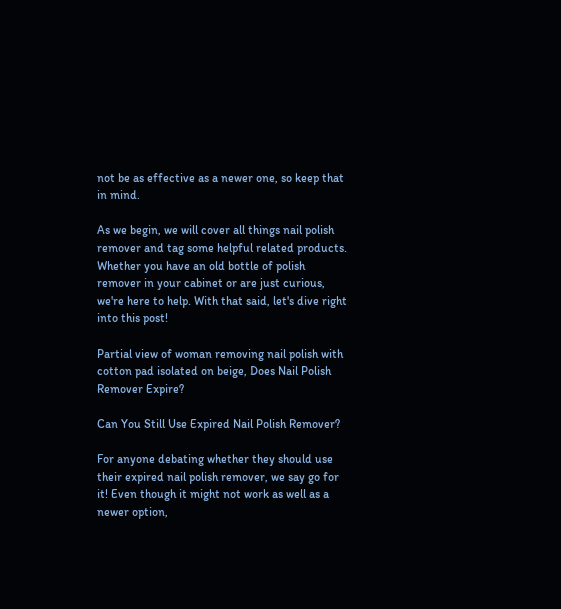not be as effective as a newer one, so keep that in mind.

As we begin, we will cover all things nail polish remover and tag some helpful related products. Whether you have an old bottle of polish remover in your cabinet or are just curious, we're here to help. With that said, let's dive right into this post!

Partial view of woman removing nail polish with cotton pad isolated on beige, Does Nail Polish Remover Expire?

Can You Still Use Expired Nail Polish Remover?

For anyone debating whether they should use their expired nail polish remover, we say go for it! Even though it might not work as well as a newer option,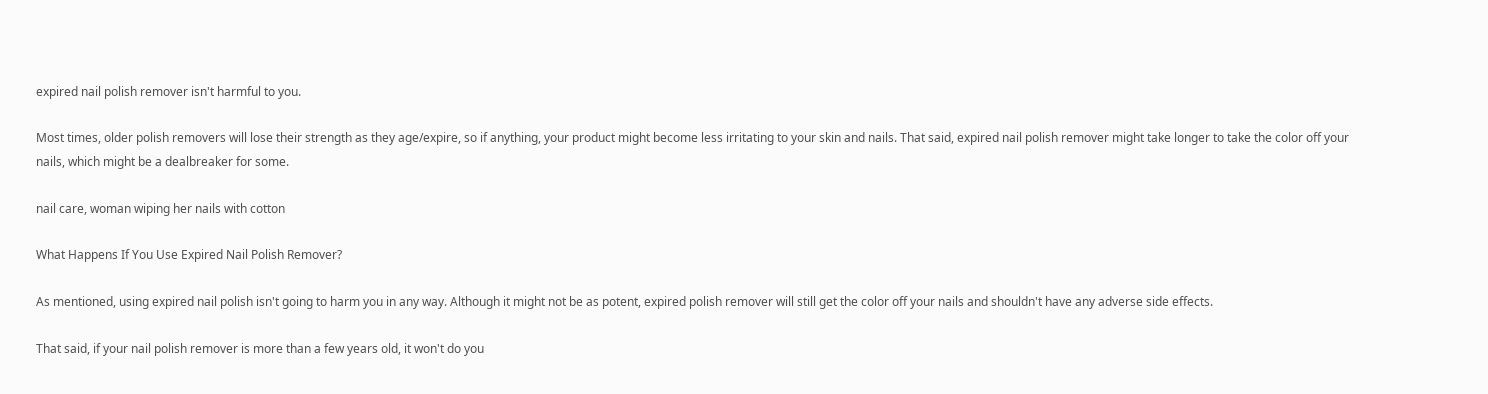expired nail polish remover isn't harmful to you.

Most times, older polish removers will lose their strength as they age/expire, so if anything, your product might become less irritating to your skin and nails. That said, expired nail polish remover might take longer to take the color off your nails, which might be a dealbreaker for some.

nail care, woman wiping her nails with cotton

What Happens If You Use Expired Nail Polish Remover?

As mentioned, using expired nail polish isn't going to harm you in any way. Although it might not be as potent, expired polish remover will still get the color off your nails and shouldn't have any adverse side effects.

That said, if your nail polish remover is more than a few years old, it won't do you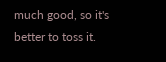much good, so it's better to toss it.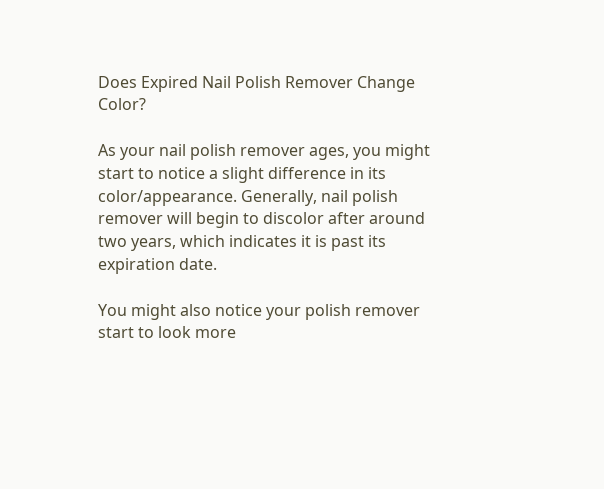Does Expired Nail Polish Remover Change Color?

As your nail polish remover ages, you might start to notice a slight difference in its color/appearance. Generally, nail polish remover will begin to discolor after around two years, which indicates it is past its expiration date.

You might also notice your polish remover start to look more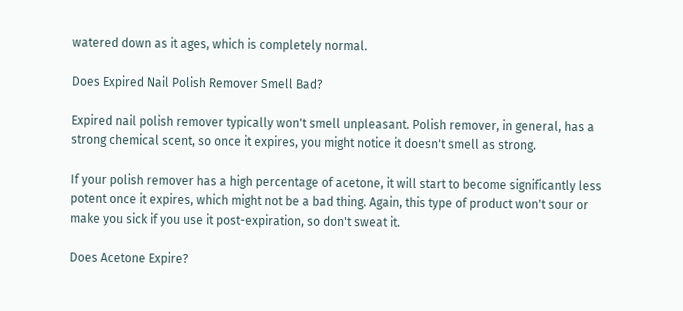watered down as it ages, which is completely normal.

Does Expired Nail Polish Remover Smell Bad?

Expired nail polish remover typically won't smell unpleasant. Polish remover, in general, has a strong chemical scent, so once it expires, you might notice it doesn't smell as strong.

If your polish remover has a high percentage of acetone, it will start to become significantly less potent once it expires, which might not be a bad thing. Again, this type of product won't sour or make you sick if you use it post-expiration, so don't sweat it.

Does Acetone Expire?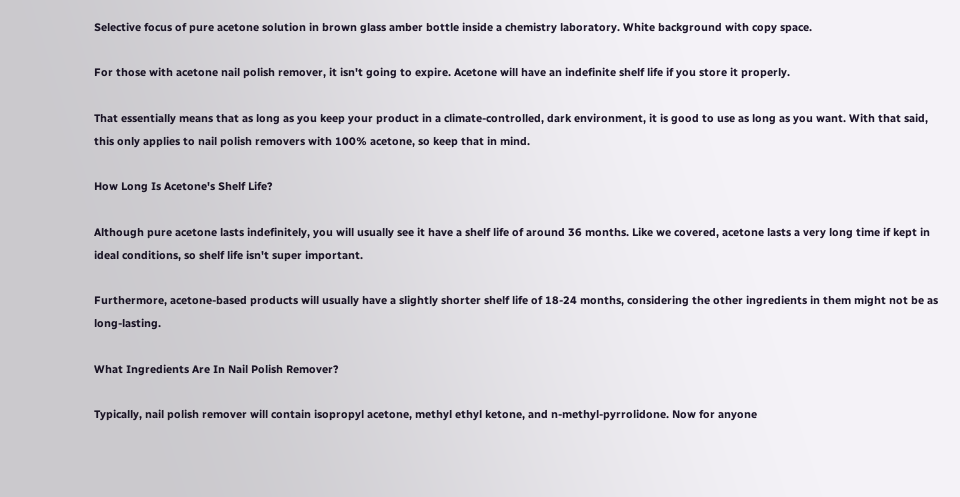Selective focus of pure acetone solution in brown glass amber bottle inside a chemistry laboratory. White background with copy space.

For those with acetone nail polish remover, it isn't going to expire. Acetone will have an indefinite shelf life if you store it properly.

That essentially means that as long as you keep your product in a climate-controlled, dark environment, it is good to use as long as you want. With that said, this only applies to nail polish removers with 100% acetone, so keep that in mind.

How Long Is Acetone's Shelf Life?

Although pure acetone lasts indefinitely, you will usually see it have a shelf life of around 36 months. Like we covered, acetone lasts a very long time if kept in ideal conditions, so shelf life isn't super important.

Furthermore, acetone-based products will usually have a slightly shorter shelf life of 18-24 months, considering the other ingredients in them might not be as long-lasting.

What Ingredients Are In Nail Polish Remover?

Typically, nail polish remover will contain isopropyl acetone, methyl ethyl ketone, and n-methyl-pyrrolidone. Now for anyone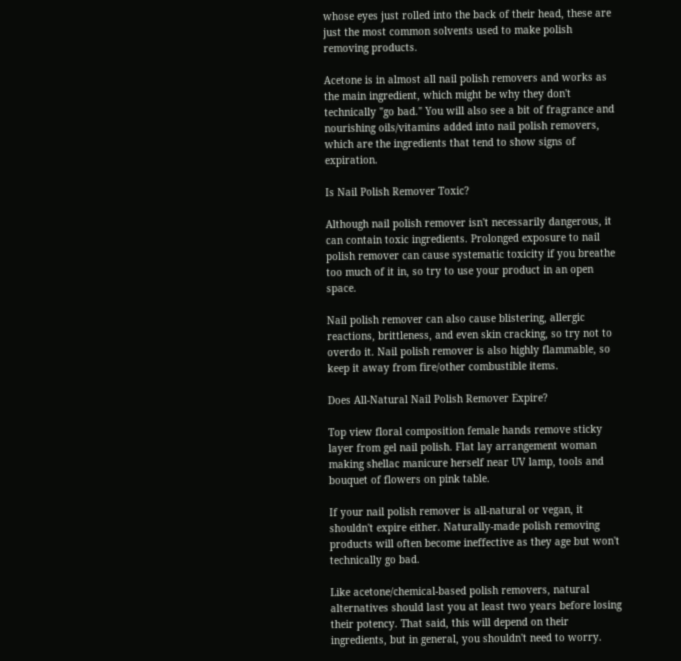whose eyes just rolled into the back of their head, these are just the most common solvents used to make polish removing products.

Acetone is in almost all nail polish removers and works as the main ingredient, which might be why they don't technically "go bad." You will also see a bit of fragrance and nourishing oils/vitamins added into nail polish removers, which are the ingredients that tend to show signs of expiration.

Is Nail Polish Remover Toxic?

Although nail polish remover isn't necessarily dangerous, it can contain toxic ingredients. Prolonged exposure to nail polish remover can cause systematic toxicity if you breathe too much of it in, so try to use your product in an open space.

Nail polish remover can also cause blistering, allergic reactions, brittleness, and even skin cracking, so try not to overdo it. Nail polish remover is also highly flammable, so keep it away from fire/other combustible items.

Does All-Natural Nail Polish Remover Expire?

Top view floral composition female hands remove sticky layer from gel nail polish. Flat lay arrangement woman making shellac manicure herself near UV lamp, tools and bouquet of flowers on pink table.

If your nail polish remover is all-natural or vegan, it shouldn't expire either. Naturally-made polish removing products will often become ineffective as they age but won't technically go bad.

Like acetone/chemical-based polish removers, natural alternatives should last you at least two years before losing their potency. That said, this will depend on their ingredients, but in general, you shouldn't need to worry.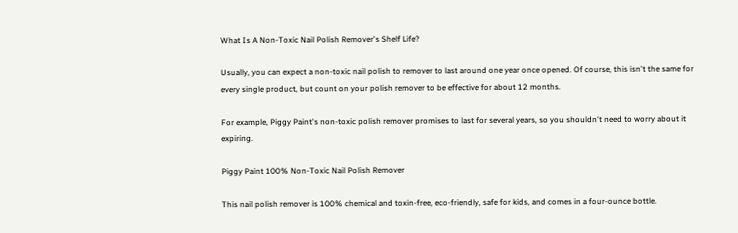What Is A Non-Toxic Nail Polish Remover's Shelf Life?

Usually, you can expect a non-toxic nail polish to remover to last around one year once opened. Of course, this isn't the same for every single product, but count on your polish remover to be effective for about 12 months.

For example, Piggy Paint's non-toxic polish remover promises to last for several years, so you shouldn't need to worry about it expiring.

Piggy Paint 100% Non-Toxic Nail Polish Remover

This nail polish remover is 100% chemical and toxin-free, eco-friendly, safe for kids, and comes in a four-ounce bottle.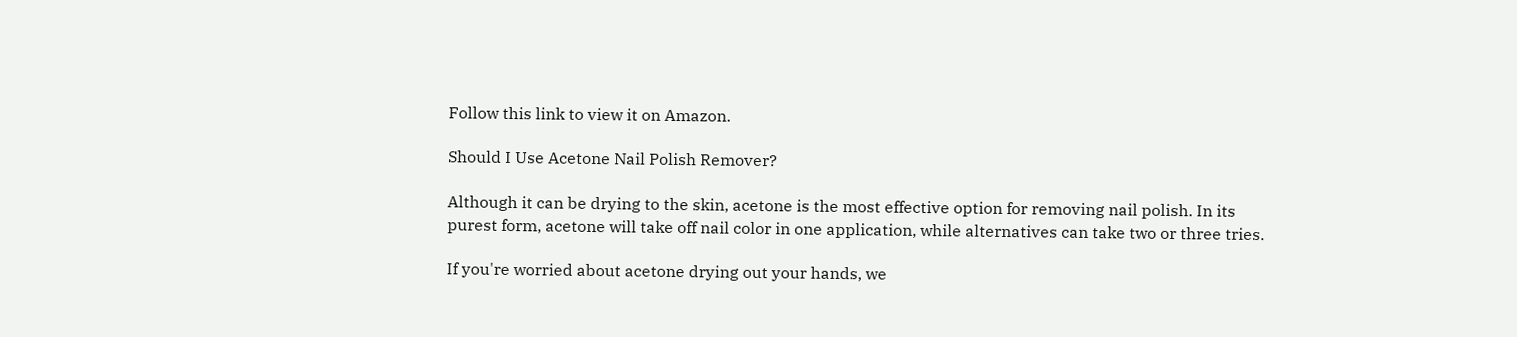Follow this link to view it on Amazon.

Should I Use Acetone Nail Polish Remover?

Although it can be drying to the skin, acetone is the most effective option for removing nail polish. In its purest form, acetone will take off nail color in one application, while alternatives can take two or three tries.

If you're worried about acetone drying out your hands, we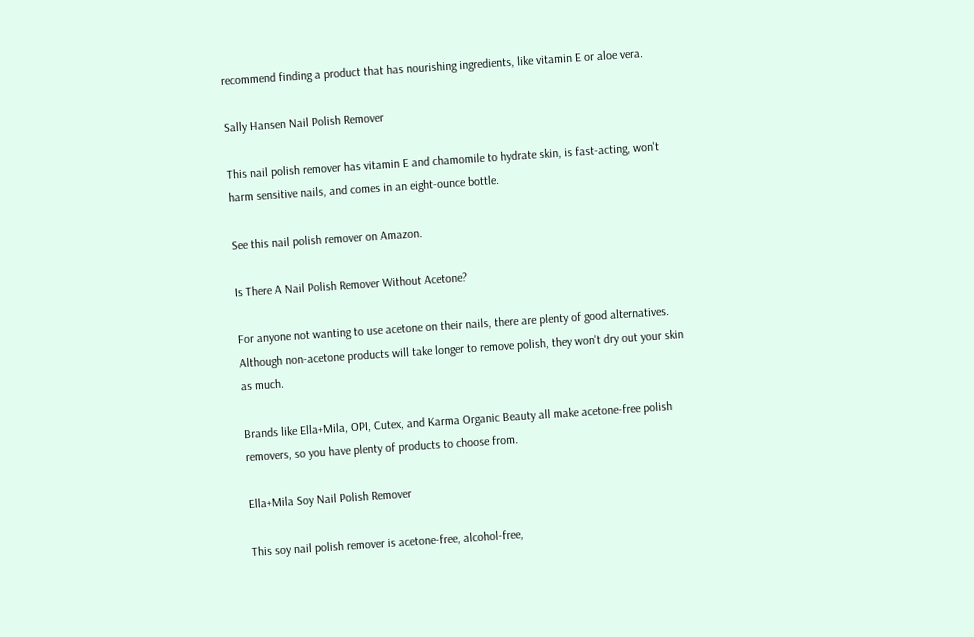recommend finding a product that has nourishing ingredients, like vitamin E or aloe vera.

Sally Hansen Nail Polish Remover

This nail polish remover has vitamin E and chamomile to hydrate skin, is fast-acting, won't harm sensitive nails, and comes in an eight-ounce bottle.

See this nail polish remover on Amazon.

Is There A Nail Polish Remover Without Acetone?

For anyone not wanting to use acetone on their nails, there are plenty of good alternatives. Although non-acetone products will take longer to remove polish, they won't dry out your skin as much.

Brands like Ella+Mila, OPI, Cutex, and Karma Organic Beauty all make acetone-free polish removers, so you have plenty of products to choose from.

Ella+Mila Soy Nail Polish Remover

This soy nail polish remover is acetone-free, alcohol-free,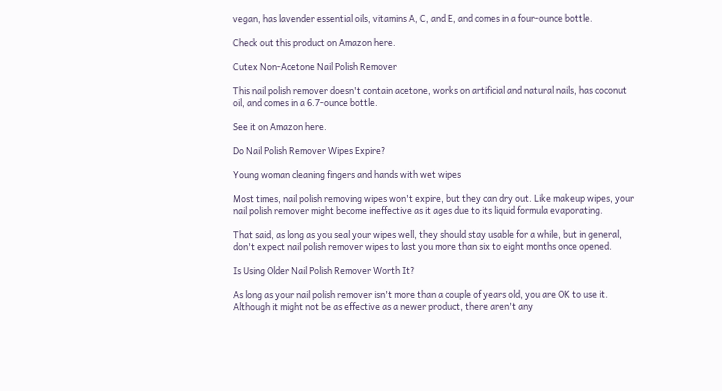vegan, has lavender essential oils, vitamins A, C, and E, and comes in a four-ounce bottle.

Check out this product on Amazon here.

Cutex Non-Acetone Nail Polish Remover

This nail polish remover doesn't contain acetone, works on artificial and natural nails, has coconut oil, and comes in a 6.7-ounce bottle.

See it on Amazon here.

Do Nail Polish Remover Wipes Expire?

Young woman cleaning fingers and hands with wet wipes

Most times, nail polish removing wipes won't expire, but they can dry out. Like makeup wipes, your nail polish remover might become ineffective as it ages due to its liquid formula evaporating.

That said, as long as you seal your wipes well, they should stay usable for a while, but in general, don't expect nail polish remover wipes to last you more than six to eight months once opened.

Is Using Older Nail Polish Remover Worth It?

As long as your nail polish remover isn't more than a couple of years old, you are OK to use it. Although it might not be as effective as a newer product, there aren't any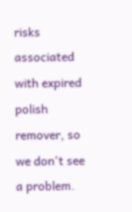risks associated with expired polish remover, so we don't see a problem.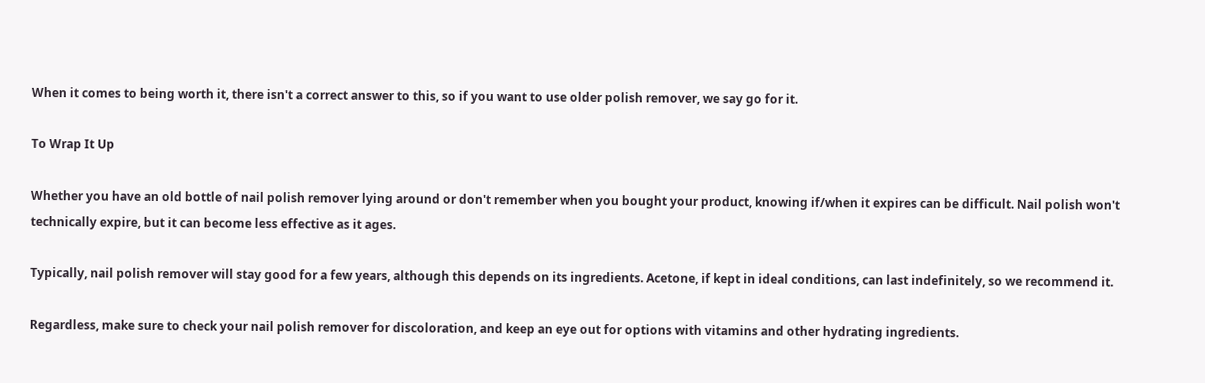When it comes to being worth it, there isn't a correct answer to this, so if you want to use older polish remover, we say go for it.

To Wrap It Up

Whether you have an old bottle of nail polish remover lying around or don't remember when you bought your product, knowing if/when it expires can be difficult. Nail polish won't technically expire, but it can become less effective as it ages.

Typically, nail polish remover will stay good for a few years, although this depends on its ingredients. Acetone, if kept in ideal conditions, can last indefinitely, so we recommend it.

Regardless, make sure to check your nail polish remover for discoloration, and keep an eye out for options with vitamins and other hydrating ingredients.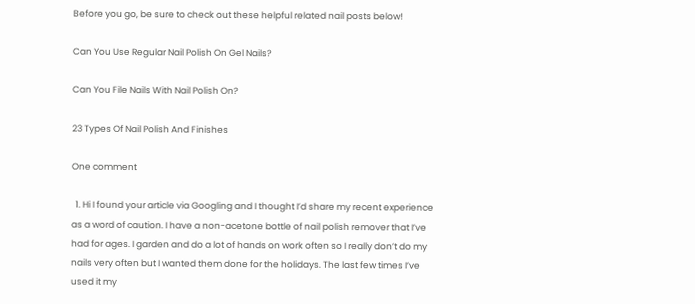Before you go, be sure to check out these helpful related nail posts below!

Can You Use Regular Nail Polish On Gel Nails?

Can You File Nails With Nail Polish On?

23 Types Of Nail Polish And Finishes

One comment

  1. Hi I found your article via Googling and I thought I’d share my recent experience as a word of caution. I have a non-acetone bottle of nail polish remover that I’ve had for ages. I garden and do a lot of hands on work often so I really don’t do my nails very often but I wanted them done for the holidays. The last few times I’ve used it my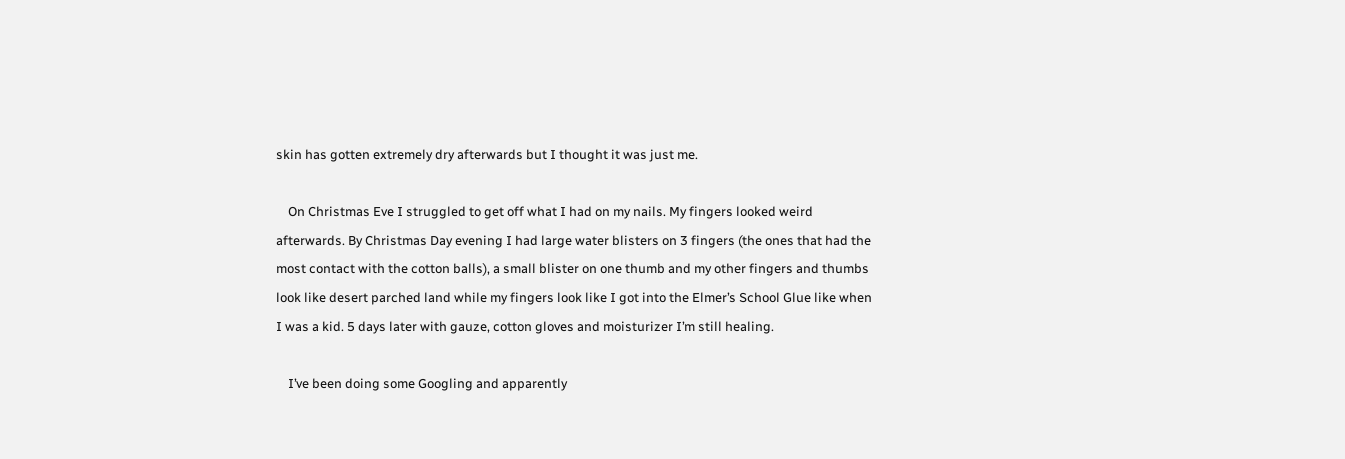skin has gotten extremely dry afterwards but I thought it was just me.

    On Christmas Eve I struggled to get off what I had on my nails. My fingers looked weird afterwards. By Christmas Day evening I had large water blisters on 3 fingers (the ones that had the most contact with the cotton balls), a small blister on one thumb and my other fingers and thumbs look like desert parched land while my fingers look like I got into the Elmer’s School Glue like when I was a kid. 5 days later with gauze, cotton gloves and moisturizer I’m still healing.

    I’ve been doing some Googling and apparently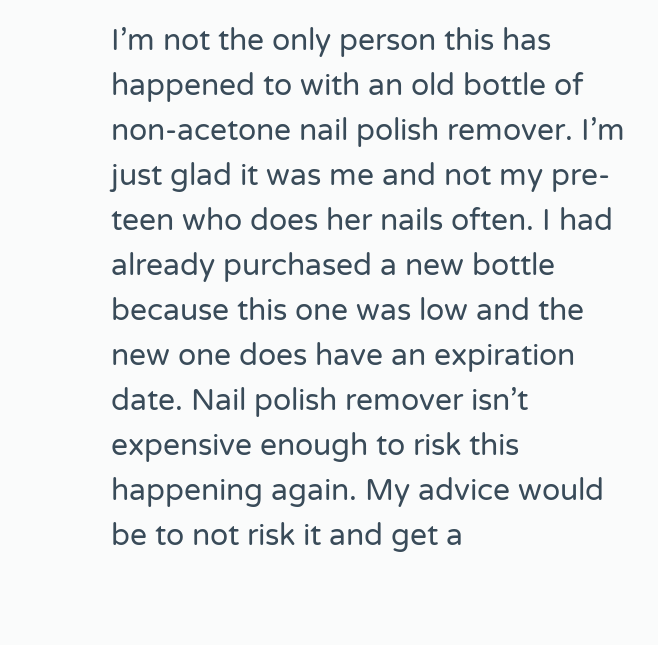I’m not the only person this has happened to with an old bottle of non-acetone nail polish remover. I’m just glad it was me and not my pre-teen who does her nails often. I had already purchased a new bottle because this one was low and the new one does have an expiration date. Nail polish remover isn’t expensive enough to risk this happening again. My advice would be to not risk it and get a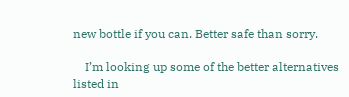new bottle if you can. Better safe than sorry.

    I’m looking up some of the better alternatives listed in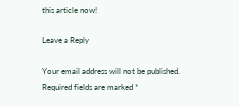this article now!

Leave a Reply

Your email address will not be published. Required fields are marked *